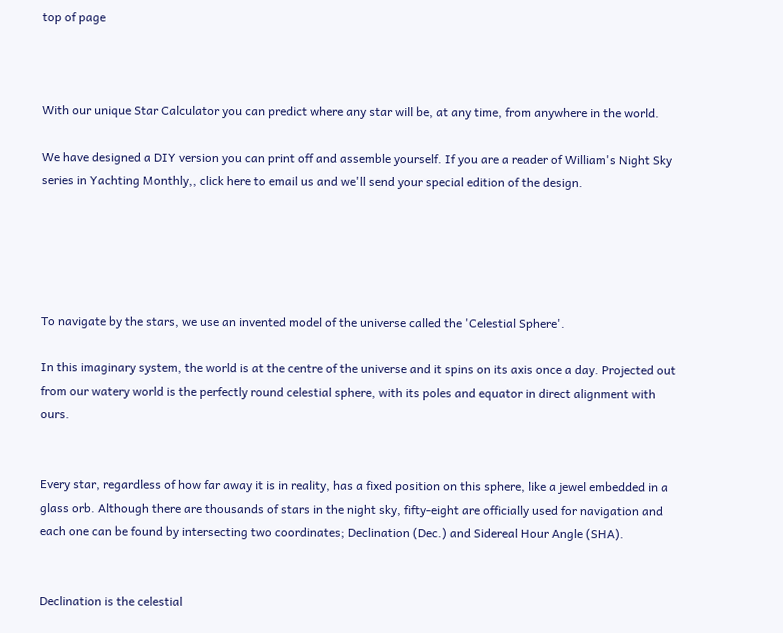top of page



With our unique Star Calculator you can predict where any star will be, at any time, from anywhere in the world.

We have designed a DIY version you can print off and assemble yourself. If you are a reader of William's Night Sky series in Yachting Monthly,, click here to email us and we'll send your special edition of the design.





To navigate by the stars, we use an invented model of the universe called the 'Celestial Sphere'.

In this imaginary system, the world is at the centre of the universe and it spins on its axis once a day. Projected out from our watery world is the perfectly round celestial sphere, with its poles and equator in direct alignment with ours.


Every star, regardless of how far away it is in reality, has a fixed position on this sphere, like a jewel embedded in a glass orb. Although there are thousands of stars in the night sky, fifty-eight are officially used for navigation and each one can be found by intersecting two coordinates; Declination (Dec.) and Sidereal Hour Angle (SHA).


Declination is the celestial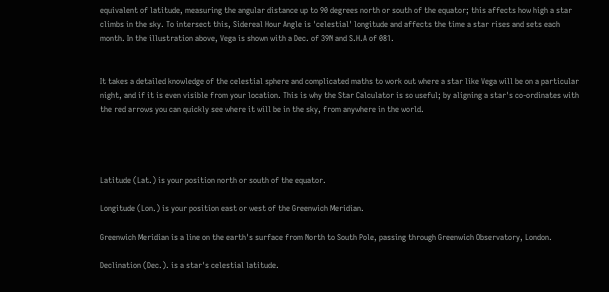equivalent of latitude, measuring the angular distance up to 90 degrees north or south of the equator; this affects how high a star climbs in the sky. To intersect this, Sidereal Hour Angle is 'celestial' longitude and affects the time a star rises and sets each month. In the illustration above, Vega is shown with a Dec. of 39N and S.H.A of 081.


It takes a detailed knowledge of the celestial sphere and complicated maths to work out where a star like Vega will be on a particular night, and if it is even visible from your location. This is why the Star Calculator is so useful; by aligning a star's co-ordinates with the red arrows you can quickly see where it will be in the sky, from anywhere in the world.




Latitude (Lat.) is your position north or south of the equator.

Longitude (Lon.) is your position east or west of the Greenwich Meridian.

Greenwich Meridian is a line on the earth's surface from North to South Pole, passing through Greenwich Observatory, London.

Declination (Dec.). is a star's celestial latitude.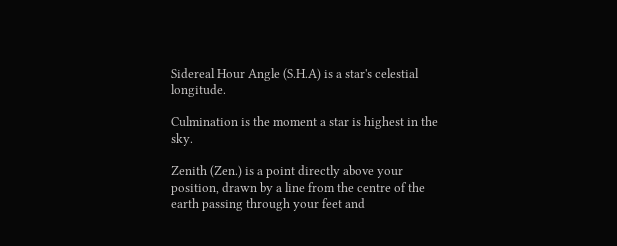Sidereal Hour Angle (S.H.A) is a star's celestial longitude.

Culmination is the moment a star is highest in the sky.

Zenith (Zen.) is a point directly above your position, drawn by a line from the centre of the earth passing through your feet and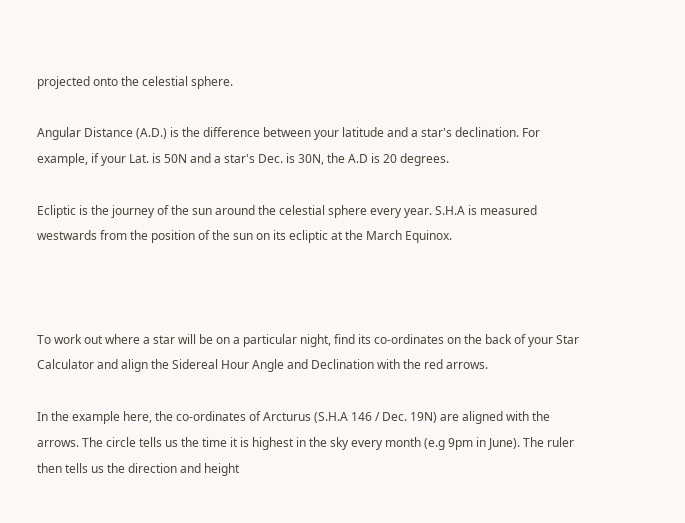projected onto the celestial sphere.

Angular Distance (A.D.) is the difference between your latitude and a star's declination. For example, if your Lat. is 50N and a star's Dec. is 30N, the A.D is 20 degrees.

Ecliptic is the journey of the sun around the celestial sphere every year. S.H.A is measured westwards from the position of the sun on its ecliptic at the March Equinox.



To work out where a star will be on a particular night, find its co-ordinates on the back of your Star Calculator and align the Sidereal Hour Angle and Declination with the red arrows.

In the example here, the co-ordinates of Arcturus (S.H.A 146 / Dec. 19N) are aligned with the arrows. The circle tells us the time it is highest in the sky every month (e.g 9pm in June). The ruler then tells us the direction and height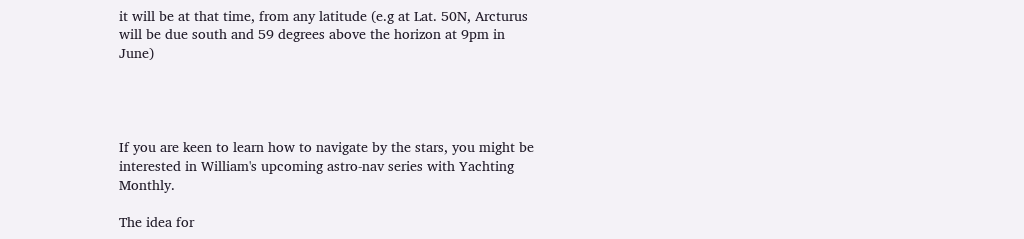it will be at that time, from any latitude (e.g at Lat. 50N, Arcturus will be due south and 59 degrees above the horizon at 9pm in June)




If you are keen to learn how to navigate by the stars, you might be interested in William's upcoming astro-nav series with Yachting Monthly.

The idea for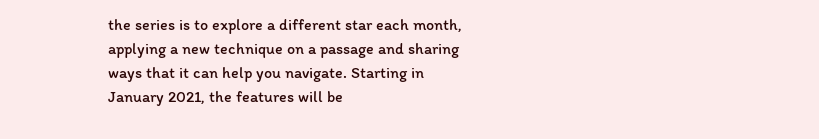the series is to explore a different star each month, applying a new technique on a passage and sharing ways that it can help you navigate. Starting in January 2021, the features will be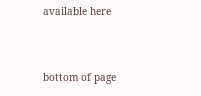available here


bottom of page